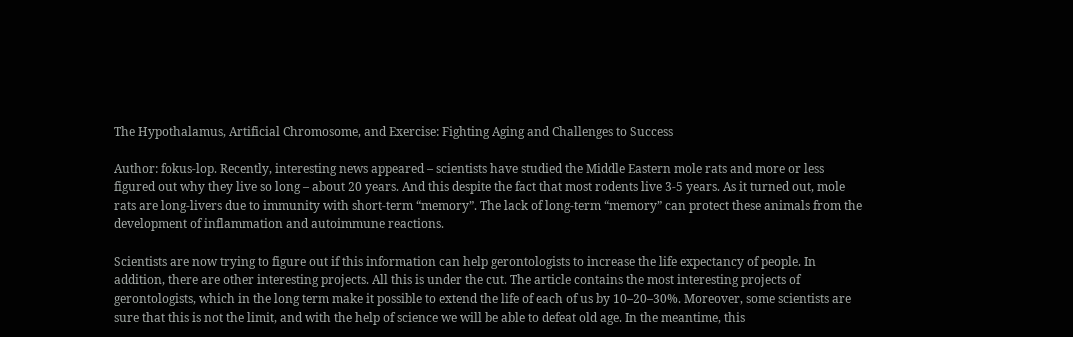The Hypothalamus, Artificial Chromosome, and Exercise: Fighting Aging and Challenges to Success

Author: fokus-lop. Recently, interesting news appeared – scientists have studied the Middle Eastern mole rats and more or less figured out why they live so long – about 20 years. And this despite the fact that most rodents live 3-5 years. As it turned out, mole rats are long-livers due to immunity with short-term “memory”. The lack of long-term “memory” can protect these animals from the development of inflammation and autoimmune reactions.

Scientists are now trying to figure out if this information can help gerontologists to increase the life expectancy of people. In addition, there are other interesting projects. All this is under the cut. The article contains the most interesting projects of gerontologists, which in the long term make it possible to extend the life of each of us by 10–20–30%. Moreover, some scientists are sure that this is not the limit, and with the help of science we will be able to defeat old age. In the meantime, this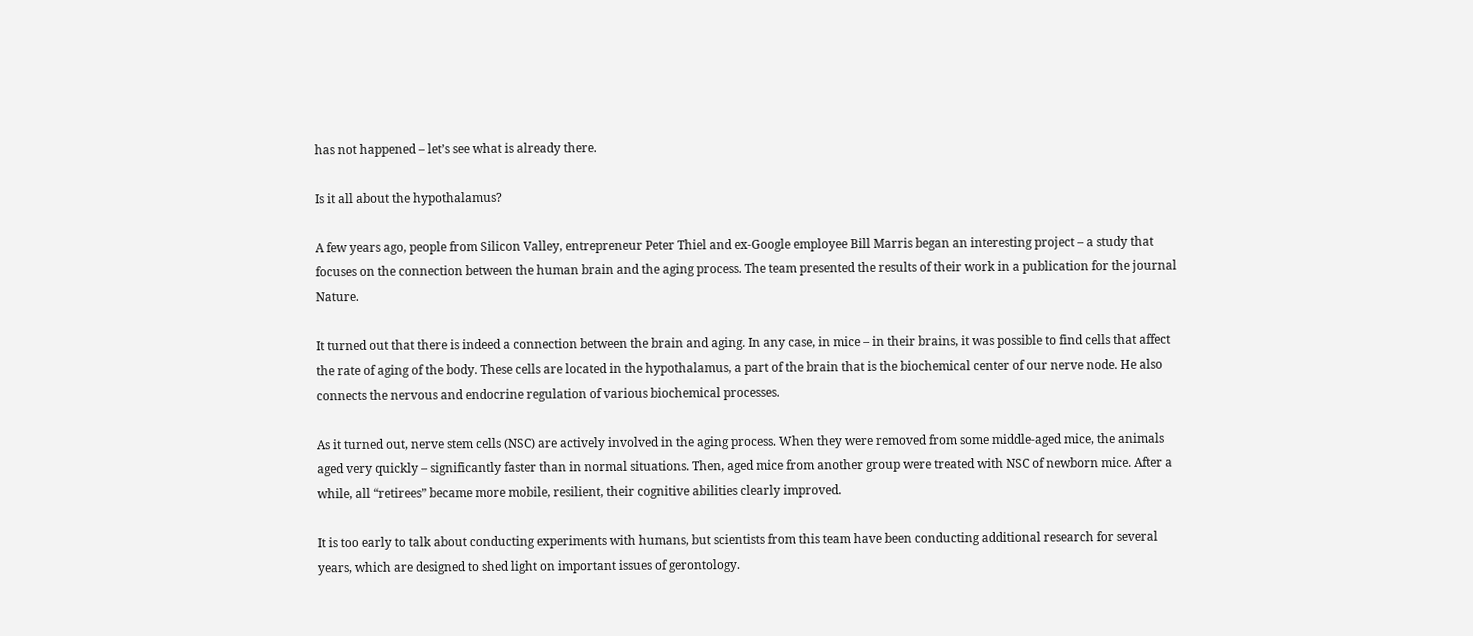has not happened – let’s see what is already there.

Is it all about the hypothalamus?

A few years ago, people from Silicon Valley, entrepreneur Peter Thiel and ex-Google employee Bill Marris began an interesting project – a study that focuses on the connection between the human brain and the aging process. The team presented the results of their work in a publication for the journal Nature.

It turned out that there is indeed a connection between the brain and aging. In any case, in mice – in their brains, it was possible to find cells that affect the rate of aging of the body. These cells are located in the hypothalamus, a part of the brain that is the biochemical center of our nerve node. He also connects the nervous and endocrine regulation of various biochemical processes.

As it turned out, nerve stem cells (NSC) are actively involved in the aging process. When they were removed from some middle-aged mice, the animals aged very quickly – significantly faster than in normal situations. Then, aged mice from another group were treated with NSC of newborn mice. After a while, all “retirees” became more mobile, resilient, their cognitive abilities clearly improved.

It is too early to talk about conducting experiments with humans, but scientists from this team have been conducting additional research for several years, which are designed to shed light on important issues of gerontology.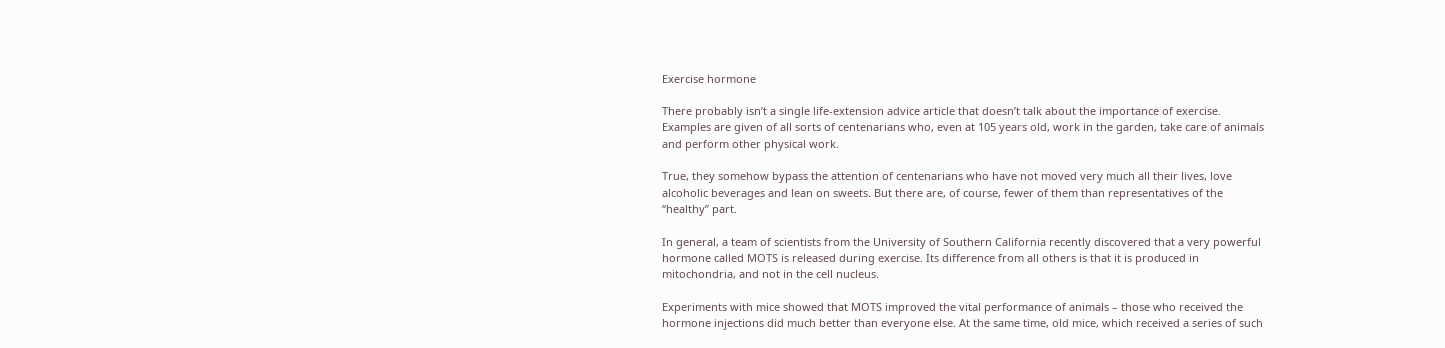Exercise hormone

There probably isn’t a single life-extension advice article that doesn’t talk about the importance of exercise. Examples are given of all sorts of centenarians who, even at 105 years old, work in the garden, take care of animals and perform other physical work.

True, they somehow bypass the attention of centenarians who have not moved very much all their lives, love alcoholic beverages and lean on sweets. But there are, of course, fewer of them than representatives of the “healthy” part.

In general, a team of scientists from the University of Southern California recently discovered that a very powerful hormone called MOTS is released during exercise. Its difference from all others is that it is produced in mitochondria, and not in the cell nucleus.

Experiments with mice showed that MOTS improved the vital performance of animals – those who received the hormone injections did much better than everyone else. At the same time, old mice, which received a series of such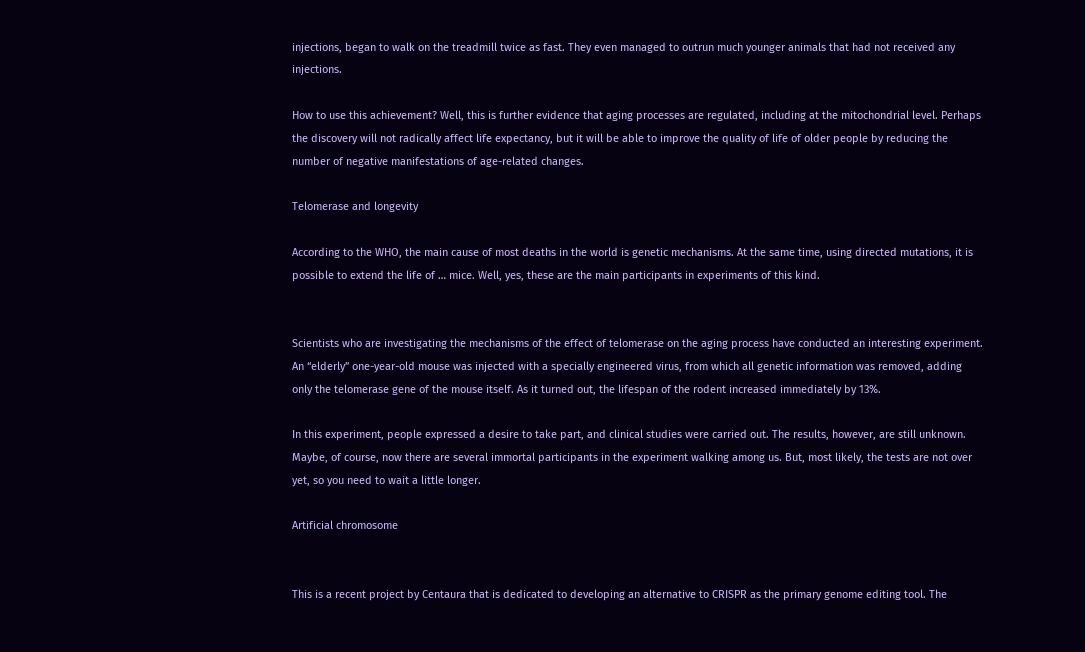injections, began to walk on the treadmill twice as fast. They even managed to outrun much younger animals that had not received any injections.

How to use this achievement? Well, this is further evidence that aging processes are regulated, including at the mitochondrial level. Perhaps the discovery will not radically affect life expectancy, but it will be able to improve the quality of life of older people by reducing the number of negative manifestations of age-related changes.

Telomerase and longevity

According to the WHO, the main cause of most deaths in the world is genetic mechanisms. At the same time, using directed mutations, it is possible to extend the life of … mice. Well, yes, these are the main participants in experiments of this kind.


Scientists who are investigating the mechanisms of the effect of telomerase on the aging process have conducted an interesting experiment. An “elderly” one-year-old mouse was injected with a specially engineered virus, from which all genetic information was removed, adding only the telomerase gene of the mouse itself. As it turned out, the lifespan of the rodent increased immediately by 13%.

In this experiment, people expressed a desire to take part, and clinical studies were carried out. The results, however, are still unknown. Maybe, of course, now there are several immortal participants in the experiment walking among us. But, most likely, the tests are not over yet, so you need to wait a little longer.

Artificial chromosome


This is a recent project by Centaura that is dedicated to developing an alternative to CRISPR as the primary genome editing tool. The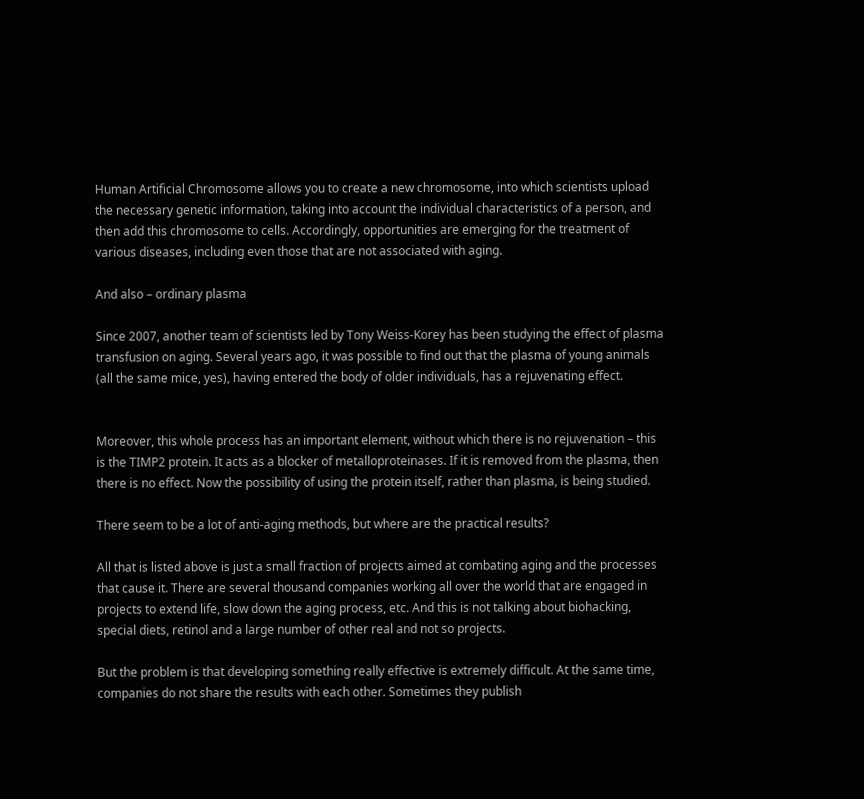Human Artificial Chromosome allows you to create a new chromosome, into which scientists upload the necessary genetic information, taking into account the individual characteristics of a person, and then add this chromosome to cells. Accordingly, opportunities are emerging for the treatment of various diseases, including even those that are not associated with aging.

And also – ordinary plasma

Since 2007, another team of scientists led by Tony Weiss-Korey has been studying the effect of plasma transfusion on aging. Several years ago, it was possible to find out that the plasma of young animals (all the same mice, yes), having entered the body of older individuals, has a rejuvenating effect.


Moreover, this whole process has an important element, without which there is no rejuvenation – this is the TIMP2 protein. It acts as a blocker of metalloproteinases. If it is removed from the plasma, then there is no effect. Now the possibility of using the protein itself, rather than plasma, is being studied.

There seem to be a lot of anti-aging methods, but where are the practical results?

All that is listed above is just a small fraction of projects aimed at combating aging and the processes that cause it. There are several thousand companies working all over the world that are engaged in projects to extend life, slow down the aging process, etc. And this is not talking about biohacking, special diets, retinol and a large number of other real and not so projects.

But the problem is that developing something really effective is extremely difficult. At the same time, companies do not share the results with each other. Sometimes they publish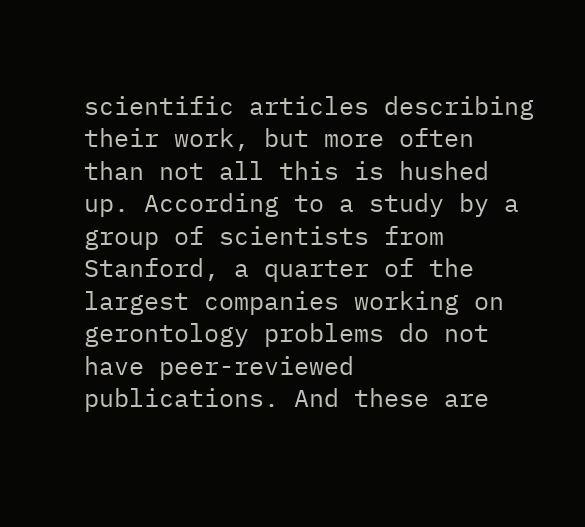scientific articles describing their work, but more often than not all this is hushed up. According to a study by a group of scientists from Stanford, a quarter of the largest companies working on gerontology problems do not have peer-reviewed publications. And these are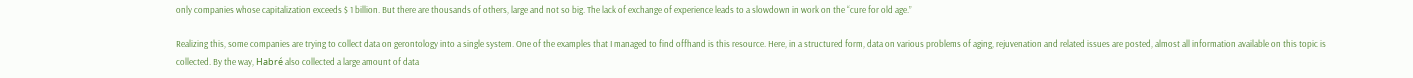only companies whose capitalization exceeds $ 1 billion. But there are thousands of others, large and not so big. The lack of exchange of experience leads to a slowdown in work on the “cure for old age.”

Realizing this, some companies are trying to collect data on gerontology into a single system. One of the examples that I managed to find offhand is this resource. Here, in a structured form, data on various problems of aging, rejuvenation and related issues are posted, almost all information available on this topic is collected. By the way, Habré also collected a large amount of data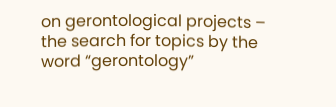on gerontological projects – the search for topics by the word “gerontology”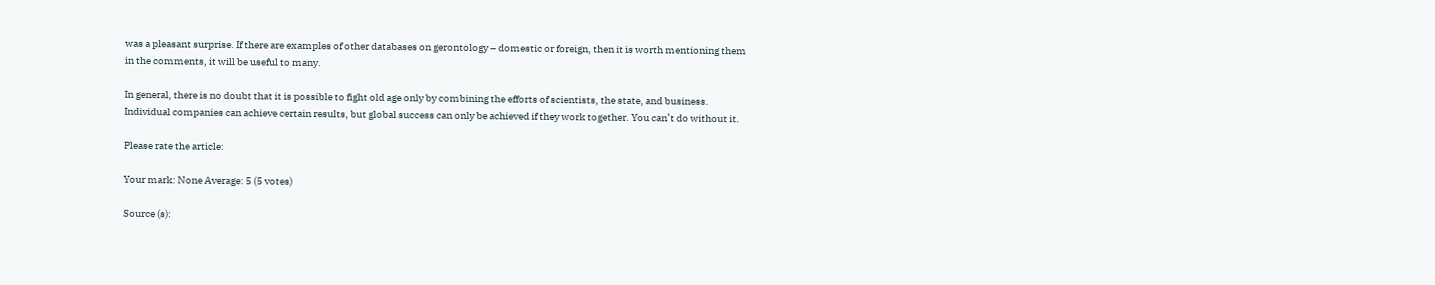was a pleasant surprise. If there are examples of other databases on gerontology – domestic or foreign, then it is worth mentioning them in the comments, it will be useful to many.

In general, there is no doubt that it is possible to fight old age only by combining the efforts of scientists, the state, and business. Individual companies can achieve certain results, but global success can only be achieved if they work together. You can’t do without it.

Please rate the article:

Your mark: None Average: 5 (5 votes)

Source (s):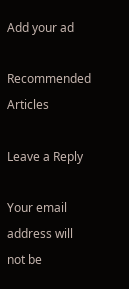Add your ad

Recommended Articles

Leave a Reply

Your email address will not be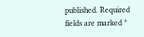published. Required fields are marked *